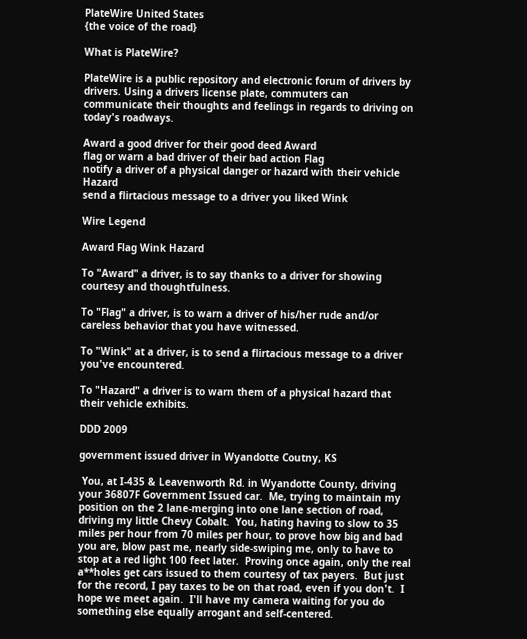PlateWire United States
{the voice of the road}

What is PlateWire?

PlateWire is a public repository and electronic forum of drivers by drivers. Using a drivers license plate, commuters can communicate their thoughts and feelings in regards to driving on today's roadways.

Award a good driver for their good deed Award
flag or warn a bad driver of their bad action Flag
notify a driver of a physical danger or hazard with their vehicle Hazard
send a flirtacious message to a driver you liked Wink

Wire Legend

Award Flag Wink Hazard

To "Award" a driver, is to say thanks to a driver for showing courtesy and thoughtfulness.

To "Flag" a driver, is to warn a driver of his/her rude and/or careless behavior that you have witnessed.

To "Wink" at a driver, is to send a flirtacious message to a driver you've encountered.

To "Hazard" a driver is to warn them of a physical hazard that their vehicle exhibits.

DDD 2009

government issued driver in Wyandotte Coutny, KS

 You, at I-435 & Leavenworth Rd. in Wyandotte County, driving your 36807F Government Issued car.  Me, trying to maintain my position on the 2 lane-merging into one lane section of road, driving my little Chevy Cobalt.  You, hating having to slow to 35 miles per hour from 70 miles per hour, to prove how big and bad you are, blow past me, nearly side-swiping me, only to have to stop at a red light 100 feet later.  Proving once again, only the real a**holes get cars issued to them courtesy of tax payers.  But just for the record, I pay taxes to be on that road, even if you don't.  I hope we meet again.  I'll have my camera waiting for you do something else equally arrogant and self-centered.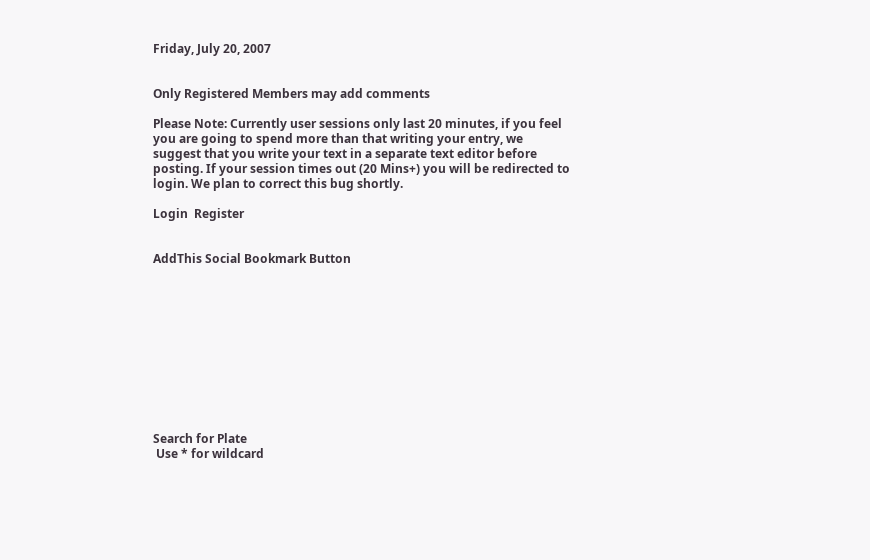Friday, July 20, 2007


Only Registered Members may add comments

Please Note: Currently user sessions only last 20 minutes, if you feel you are going to spend more than that writing your entry, we suggest that you write your text in a separate text editor before posting. If your session times out (20 Mins+) you will be redirected to login. We plan to correct this bug shortly.

Login  Register


AddThis Social Bookmark Button











Search for Plate
 Use * for wildcard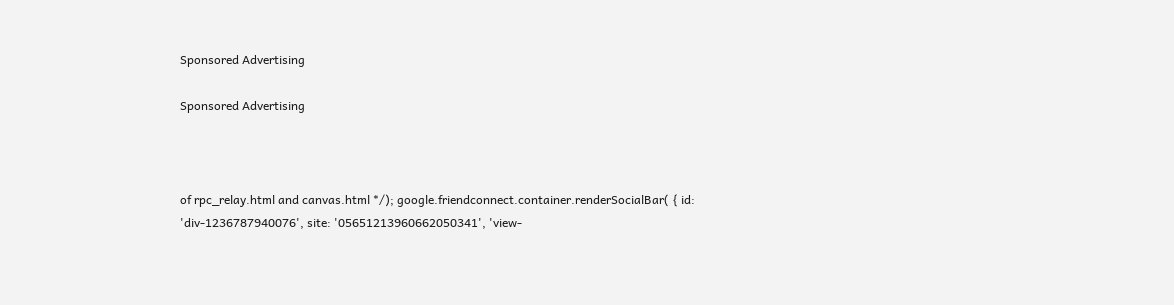Sponsored Advertising

Sponsored Advertising



of rpc_relay.html and canvas.html */); google.friendconnect.container.renderSocialBar( { id: 'div-1236787940076', site: '05651213960662050341', 'view-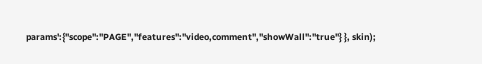params':{"scope":"PAGE","features":"video,comment","showWall":"true"} }, skin);